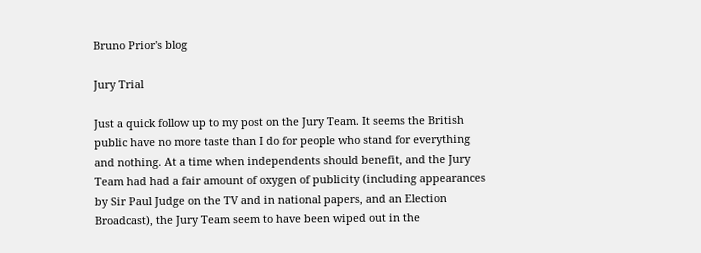Bruno Prior's blog

Jury Trial

Just a quick follow up to my post on the Jury Team. It seems the British public have no more taste than I do for people who stand for everything and nothing. At a time when independents should benefit, and the Jury Team had had a fair amount of oxygen of publicity (including appearances by Sir Paul Judge on the TV and in national papers, and an Election Broadcast), the Jury Team seem to have been wiped out in the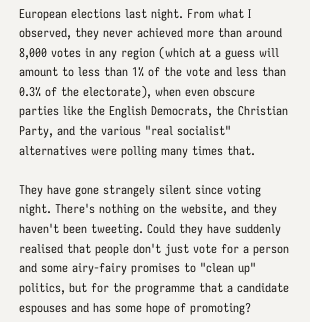European elections last night. From what I observed, they never achieved more than around 8,000 votes in any region (which at a guess will amount to less than 1% of the vote and less than 0.3% of the electorate), when even obscure parties like the English Democrats, the Christian Party, and the various "real socialist" alternatives were polling many times that.

They have gone strangely silent since voting night. There's nothing on the website, and they haven't been tweeting. Could they have suddenly realised that people don't just vote for a person and some airy-fairy promises to "clean up" politics, but for the programme that a candidate espouses and has some hope of promoting?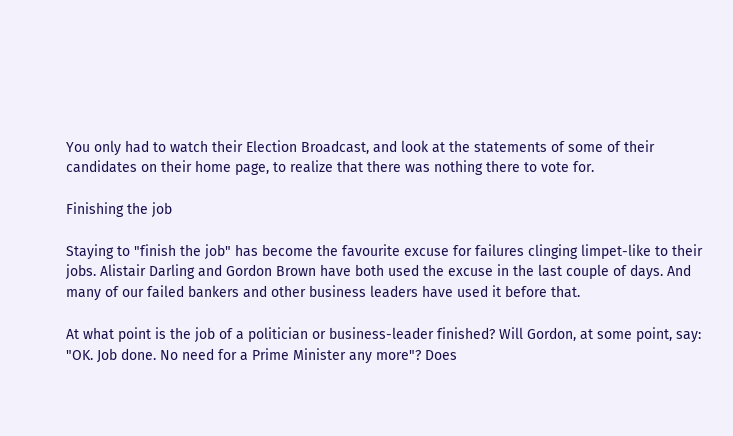You only had to watch their Election Broadcast, and look at the statements of some of their candidates on their home page, to realize that there was nothing there to vote for.

Finishing the job

Staying to "finish the job" has become the favourite excuse for failures clinging limpet-like to their jobs. Alistair Darling and Gordon Brown have both used the excuse in the last couple of days. And many of our failed bankers and other business leaders have used it before that.

At what point is the job of a politician or business-leader finished? Will Gordon, at some point, say: "OK. Job done. No need for a Prime Minister any more"? Does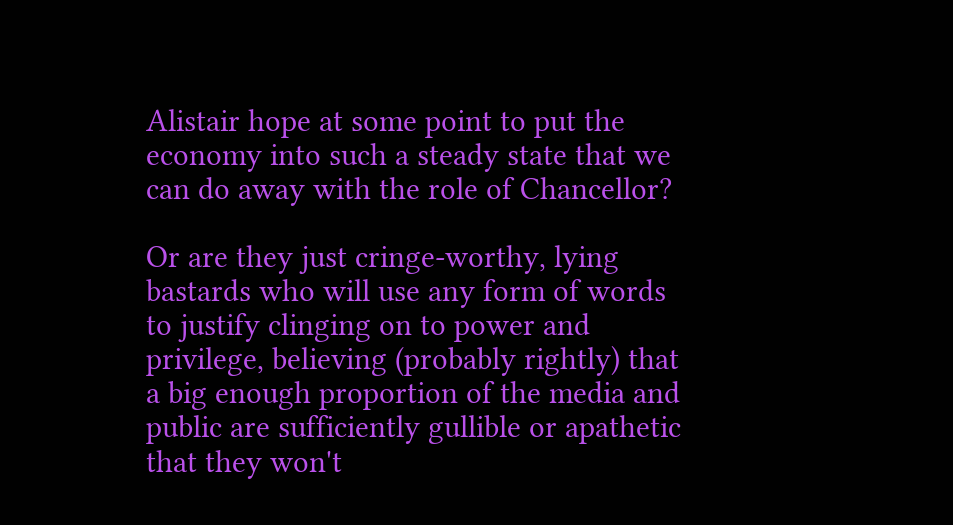Alistair hope at some point to put the economy into such a steady state that we can do away with the role of Chancellor?

Or are they just cringe-worthy, lying bastards who will use any form of words to justify clinging on to power and privilege, believing (probably rightly) that a big enough proportion of the media and public are sufficiently gullible or apathetic that they won't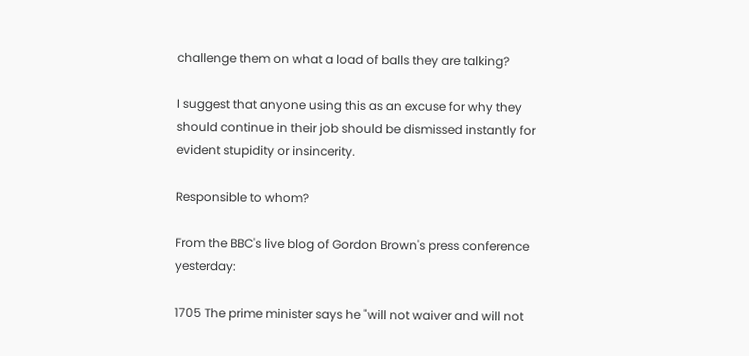challenge them on what a load of balls they are talking?

I suggest that anyone using this as an excuse for why they should continue in their job should be dismissed instantly for evident stupidity or insincerity.

Responsible to whom?

From the BBC's live blog of Gordon Brown's press conference yesterday:

1705 The prime minister says he "will not waiver and will not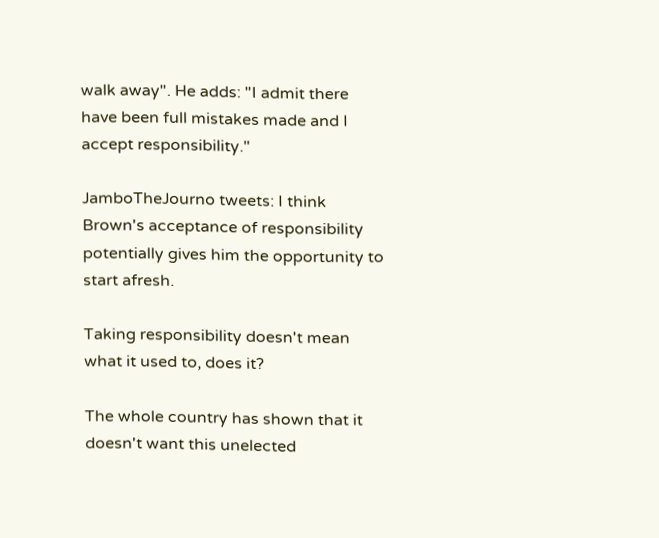walk away". He adds: "I admit there have been full mistakes made and I accept responsibility."

JamboTheJourno tweets: I think Brown's acceptance of responsibility potentially gives him the opportunity to start afresh.

Taking responsibility doesn't mean what it used to, does it?

The whole country has shown that it doesn't want this unelected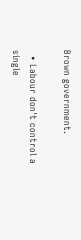Brown government.

  • Labour don't control a single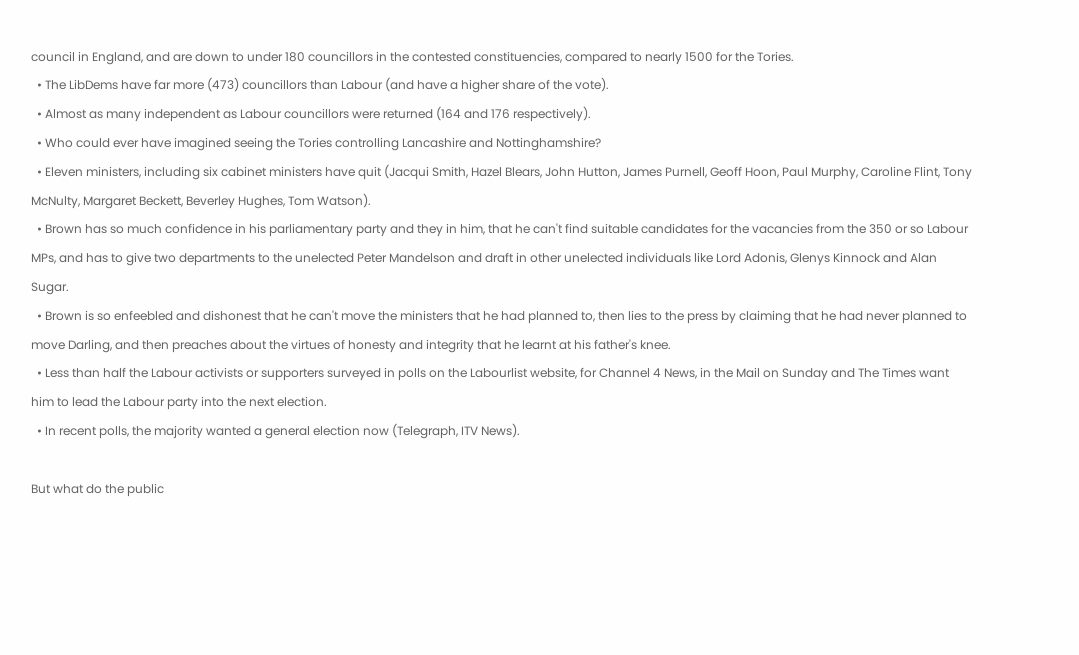council in England, and are down to under 180 councillors in the contested constituencies, compared to nearly 1500 for the Tories.
  • The LibDems have far more (473) councillors than Labour (and have a higher share of the vote).
  • Almost as many independent as Labour councillors were returned (164 and 176 respectively).
  • Who could ever have imagined seeing the Tories controlling Lancashire and Nottinghamshire?
  • Eleven ministers, including six cabinet ministers have quit (Jacqui Smith, Hazel Blears, John Hutton, James Purnell, Geoff Hoon, Paul Murphy, Caroline Flint, Tony McNulty, Margaret Beckett, Beverley Hughes, Tom Watson).
  • Brown has so much confidence in his parliamentary party and they in him, that he can't find suitable candidates for the vacancies from the 350 or so Labour MPs, and has to give two departments to the unelected Peter Mandelson and draft in other unelected individuals like Lord Adonis, Glenys Kinnock and Alan Sugar.
  • Brown is so enfeebled and dishonest that he can't move the ministers that he had planned to, then lies to the press by claiming that he had never planned to move Darling, and then preaches about the virtues of honesty and integrity that he learnt at his father's knee.
  • Less than half the Labour activists or supporters surveyed in polls on the Labourlist website, for Channel 4 News, in the Mail on Sunday and The Times want him to lead the Labour party into the next election.
  • In recent polls, the majority wanted a general election now (Telegraph, ITV News).

But what do the public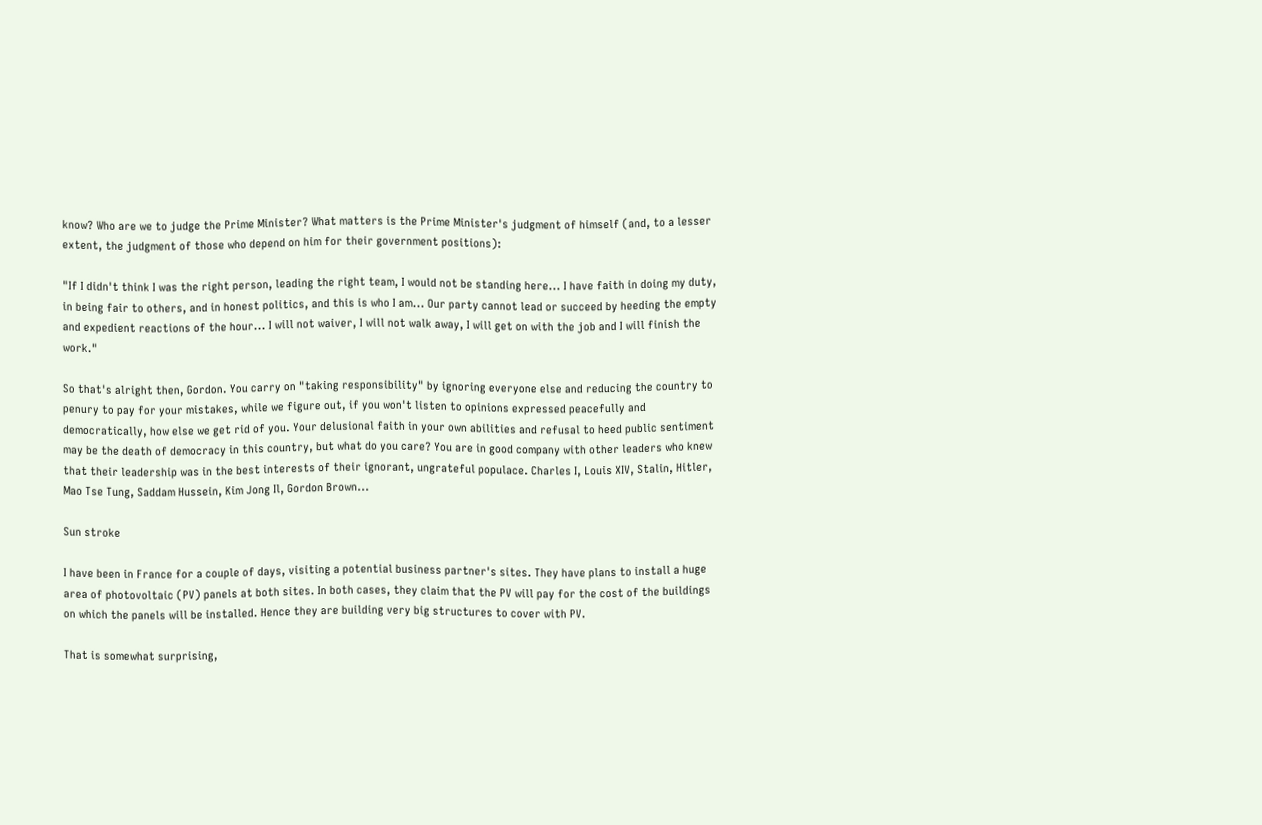know? Who are we to judge the Prime Minister? What matters is the Prime Minister's judgment of himself (and, to a lesser extent, the judgment of those who depend on him for their government positions):

"If I didn't think I was the right person, leading the right team, I would not be standing here... I have faith in doing my duty, in being fair to others, and in honest politics, and this is who I am... Our party cannot lead or succeed by heeding the empty and expedient reactions of the hour... I will not waiver, I will not walk away, I will get on with the job and I will finish the work."

So that's alright then, Gordon. You carry on "taking responsibility" by ignoring everyone else and reducing the country to penury to pay for your mistakes, while we figure out, if you won't listen to opinions expressed peacefully and democratically, how else we get rid of you. Your delusional faith in your own abilities and refusal to heed public sentiment may be the death of democracy in this country, but what do you care? You are in good company with other leaders who knew that their leadership was in the best interests of their ignorant, ungrateful populace. Charles I, Louis XIV, Stalin, Hitler, Mao Tse Tung, Saddam Hussein, Kim Jong Il, Gordon Brown...

Sun stroke

I have been in France for a couple of days, visiting a potential business partner's sites. They have plans to install a huge area of photovoltaic (PV) panels at both sites. In both cases, they claim that the PV will pay for the cost of the buildings on which the panels will be installed. Hence they are building very big structures to cover with PV.

That is somewhat surprising,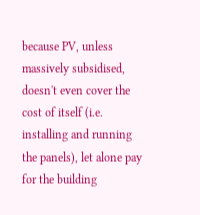because PV, unless massively subsidised, doesn't even cover the cost of itself (i.e. installing and running the panels), let alone pay for the building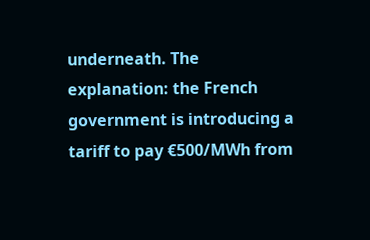underneath. The explanation: the French government is introducing a tariff to pay €500/MWh from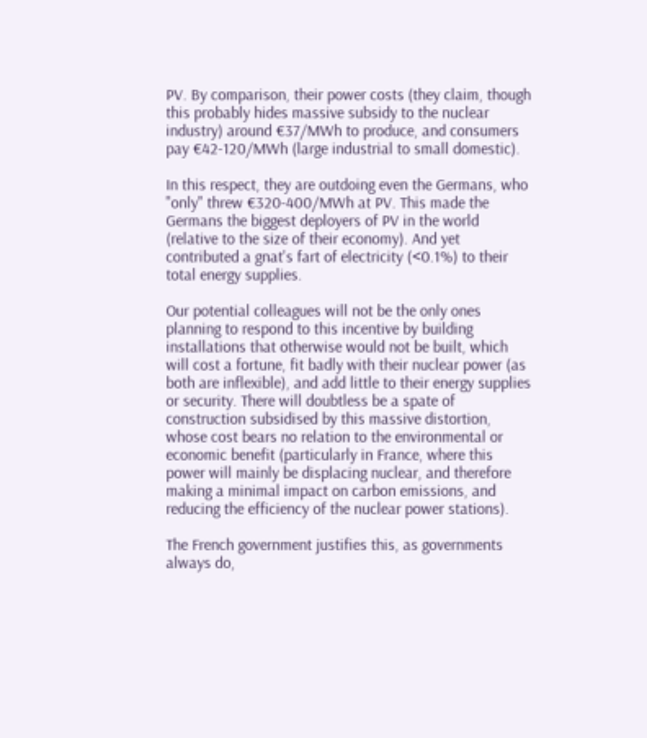PV. By comparison, their power costs (they claim, though this probably hides massive subsidy to the nuclear industry) around €37/MWh to produce, and consumers pay €42-120/MWh (large industrial to small domestic).

In this respect, they are outdoing even the Germans, who "only" threw €320-400/MWh at PV. This made the Germans the biggest deployers of PV in the world (relative to the size of their economy). And yet contributed a gnat's fart of electricity (<0.1%) to their total energy supplies.

Our potential colleagues will not be the only ones planning to respond to this incentive by building installations that otherwise would not be built, which will cost a fortune, fit badly with their nuclear power (as both are inflexible), and add little to their energy supplies or security. There will doubtless be a spate of construction subsidised by this massive distortion, whose cost bears no relation to the environmental or economic benefit (particularly in France, where this power will mainly be displacing nuclear, and therefore making a minimal impact on carbon emissions, and reducing the efficiency of the nuclear power stations).

The French government justifies this, as governments always do,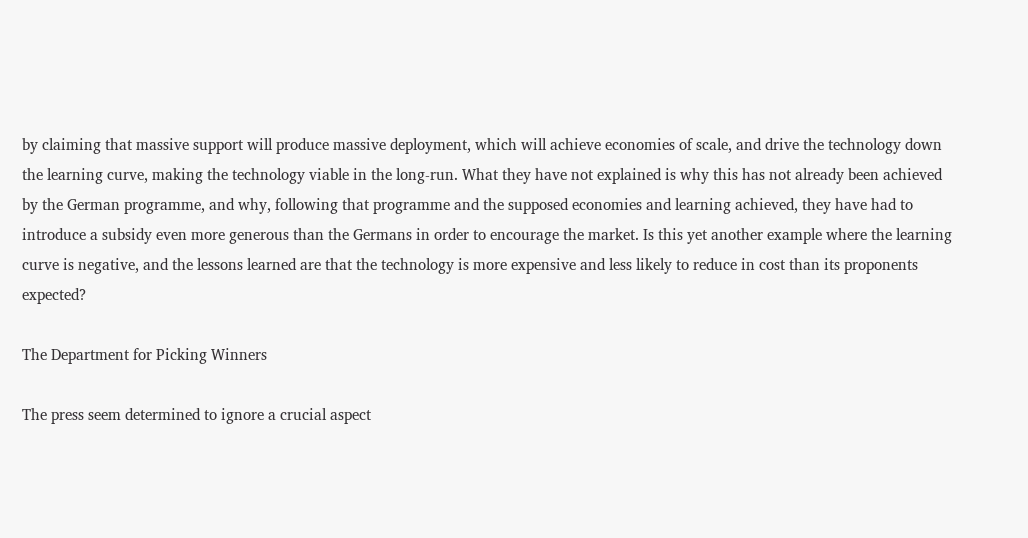by claiming that massive support will produce massive deployment, which will achieve economies of scale, and drive the technology down the learning curve, making the technology viable in the long-run. What they have not explained is why this has not already been achieved by the German programme, and why, following that programme and the supposed economies and learning achieved, they have had to introduce a subsidy even more generous than the Germans in order to encourage the market. Is this yet another example where the learning curve is negative, and the lessons learned are that the technology is more expensive and less likely to reduce in cost than its proponents expected?

The Department for Picking Winners

The press seem determined to ignore a crucial aspect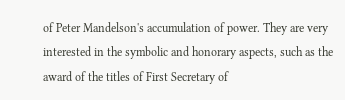of Peter Mandelson's accumulation of power. They are very interested in the symbolic and honorary aspects, such as the award of the titles of First Secretary of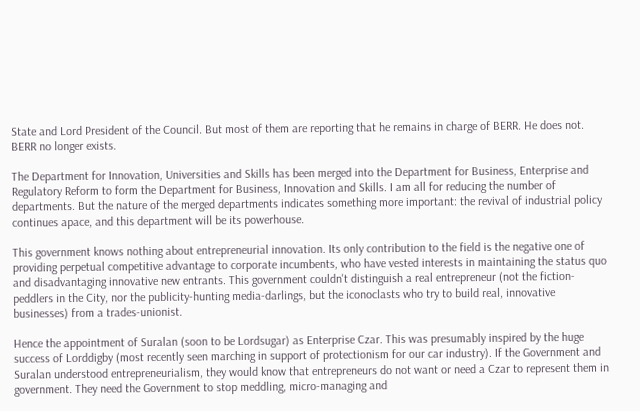State and Lord President of the Council. But most of them are reporting that he remains in charge of BERR. He does not. BERR no longer exists.

The Department for Innovation, Universities and Skills has been merged into the Department for Business, Enterprise and Regulatory Reform to form the Department for Business, Innovation and Skills. I am all for reducing the number of departments. But the nature of the merged departments indicates something more important: the revival of industrial policy continues apace, and this department will be its powerhouse.

This government knows nothing about entrepreneurial innovation. Its only contribution to the field is the negative one of providing perpetual competitive advantage to corporate incumbents, who have vested interests in maintaining the status quo and disadvantaging innovative new entrants. This government couldn't distinguish a real entrepreneur (not the fiction-peddlers in the City, nor the publicity-hunting media-darlings, but the iconoclasts who try to build real, innovative businesses) from a trades-unionist.

Hence the appointment of Suralan (soon to be Lordsugar) as Enterprise Czar. This was presumably inspired by the huge success of Lorddigby (most recently seen marching in support of protectionism for our car industry). If the Government and Suralan understood entrepreneurialism, they would know that entrepreneurs do not want or need a Czar to represent them in government. They need the Government to stop meddling, micro-managing and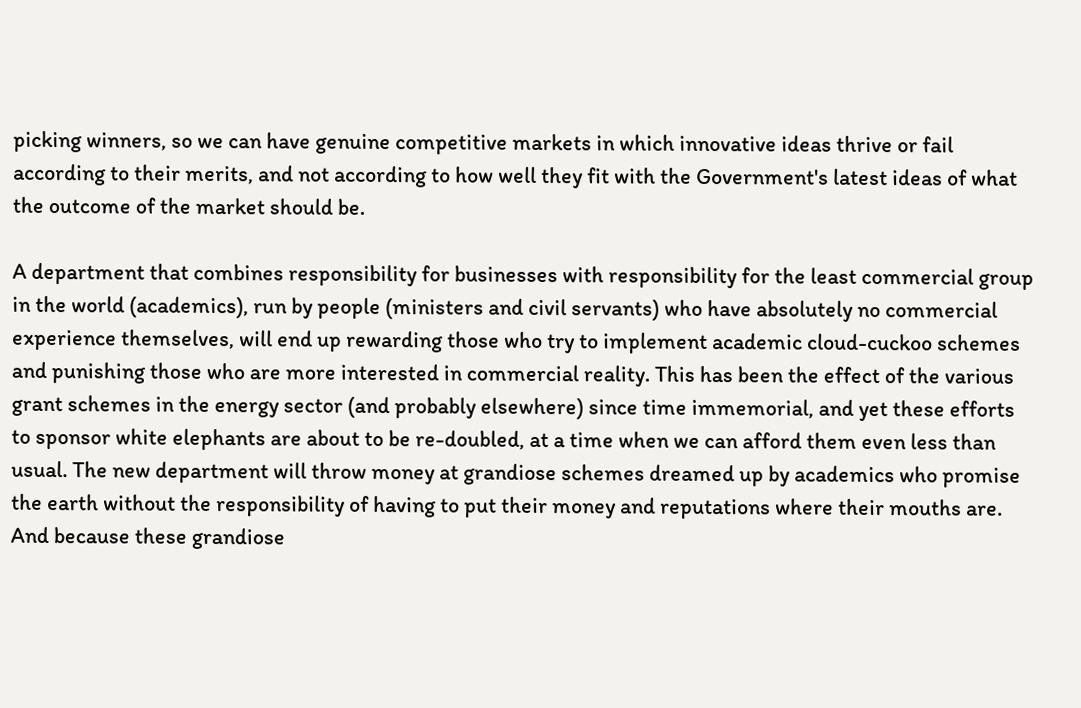picking winners, so we can have genuine competitive markets in which innovative ideas thrive or fail according to their merits, and not according to how well they fit with the Government's latest ideas of what the outcome of the market should be.

A department that combines responsibility for businesses with responsibility for the least commercial group in the world (academics), run by people (ministers and civil servants) who have absolutely no commercial experience themselves, will end up rewarding those who try to implement academic cloud-cuckoo schemes and punishing those who are more interested in commercial reality. This has been the effect of the various grant schemes in the energy sector (and probably elsewhere) since time immemorial, and yet these efforts to sponsor white elephants are about to be re-doubled, at a time when we can afford them even less than usual. The new department will throw money at grandiose schemes dreamed up by academics who promise the earth without the responsibility of having to put their money and reputations where their mouths are. And because these grandiose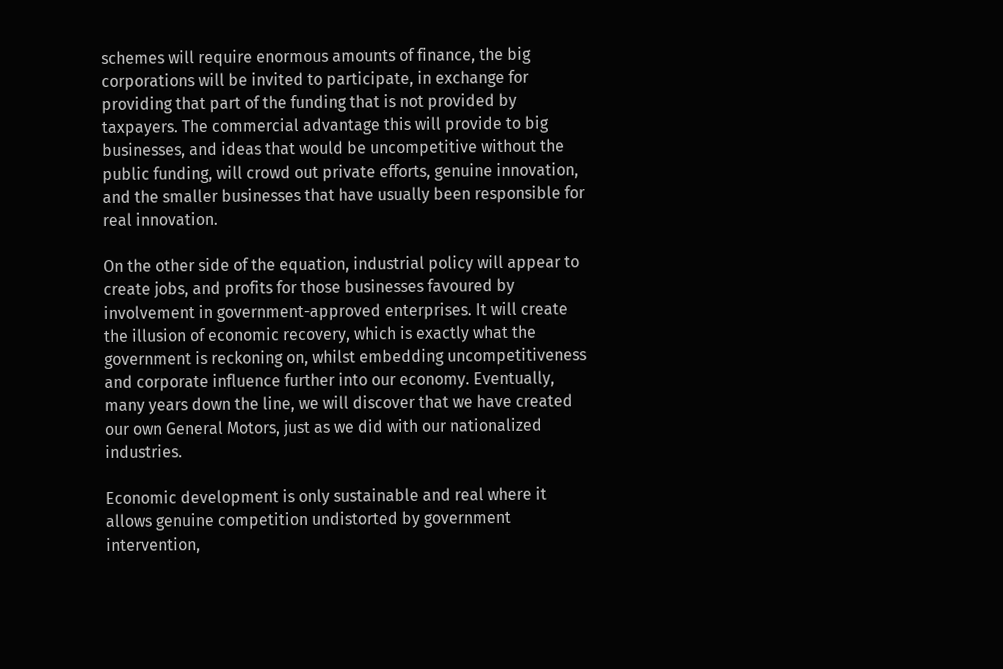schemes will require enormous amounts of finance, the big corporations will be invited to participate, in exchange for providing that part of the funding that is not provided by taxpayers. The commercial advantage this will provide to big businesses, and ideas that would be uncompetitive without the public funding, will crowd out private efforts, genuine innovation, and the smaller businesses that have usually been responsible for real innovation.

On the other side of the equation, industrial policy will appear to create jobs, and profits for those businesses favoured by involvement in government-approved enterprises. It will create the illusion of economic recovery, which is exactly what the government is reckoning on, whilst embedding uncompetitiveness and corporate influence further into our economy. Eventually, many years down the line, we will discover that we have created our own General Motors, just as we did with our nationalized industries.

Economic development is only sustainable and real where it allows genuine competition undistorted by government intervention,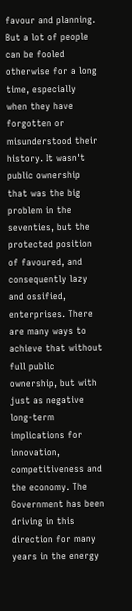favour and planning. But a lot of people can be fooled otherwise for a long time, especially when they have forgotten or misunderstood their history. It wasn't public ownership that was the big problem in the seventies, but the protected position of favoured, and consequently lazy and ossified, enterprises. There are many ways to achieve that without full public ownership, but with just as negative long-term implications for innovation, competitiveness and the economy. The Government has been driving in this direction for many years in the energy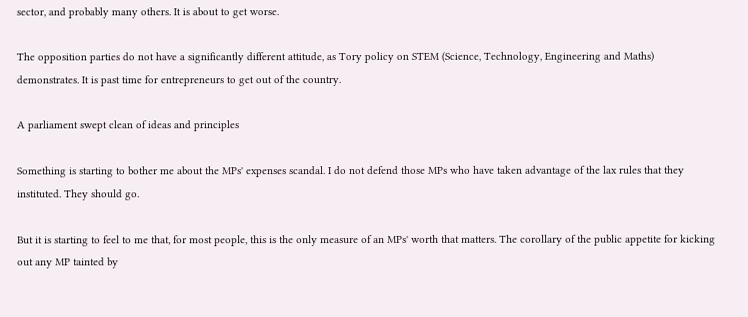sector, and probably many others. It is about to get worse.

The opposition parties do not have a significantly different attitude, as Tory policy on STEM (Science, Technology, Engineering and Maths) demonstrates. It is past time for entrepreneurs to get out of the country.

A parliament swept clean of ideas and principles

Something is starting to bother me about the MPs' expenses scandal. I do not defend those MPs who have taken advantage of the lax rules that they instituted. They should go.

But it is starting to feel to me that, for most people, this is the only measure of an MPs' worth that matters. The corollary of the public appetite for kicking out any MP tainted by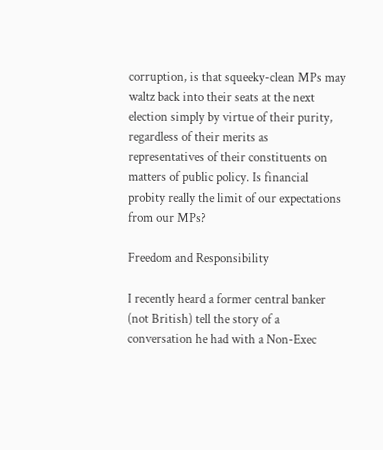corruption, is that squeeky-clean MPs may waltz back into their seats at the next election simply by virtue of their purity, regardless of their merits as representatives of their constituents on matters of public policy. Is financial probity really the limit of our expectations from our MPs?

Freedom and Responsibility

I recently heard a former central banker (not British) tell the story of a conversation he had with a Non-Exec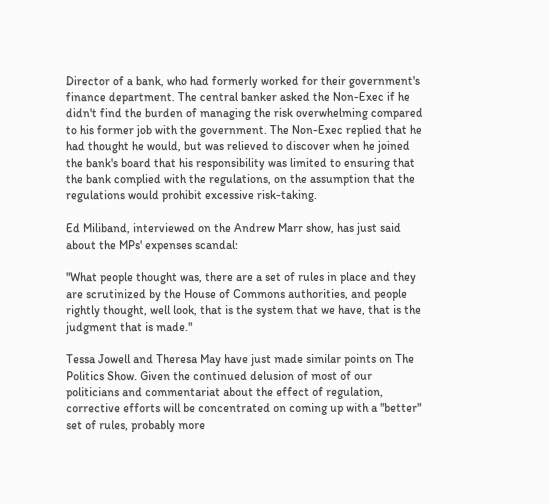Director of a bank, who had formerly worked for their government's finance department. The central banker asked the Non-Exec if he didn't find the burden of managing the risk overwhelming compared to his former job with the government. The Non-Exec replied that he had thought he would, but was relieved to discover when he joined the bank's board that his responsibility was limited to ensuring that the bank complied with the regulations, on the assumption that the regulations would prohibit excessive risk-taking.

Ed Miliband, interviewed on the Andrew Marr show, has just said about the MPs' expenses scandal:

"What people thought was, there are a set of rules in place and they are scrutinized by the House of Commons authorities, and people rightly thought, well look, that is the system that we have, that is the judgment that is made."

Tessa Jowell and Theresa May have just made similar points on The Politics Show. Given the continued delusion of most of our politicians and commentariat about the effect of regulation, corrective efforts will be concentrated on coming up with a "better" set of rules, probably more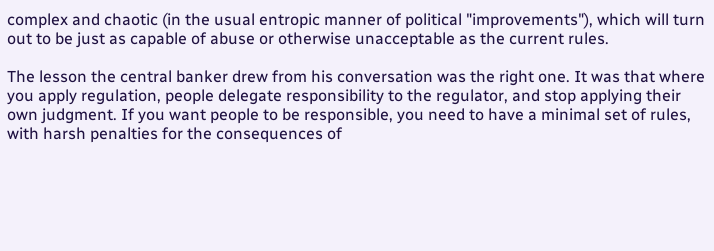complex and chaotic (in the usual entropic manner of political "improvements"), which will turn out to be just as capable of abuse or otherwise unacceptable as the current rules.

The lesson the central banker drew from his conversation was the right one. It was that where you apply regulation, people delegate responsibility to the regulator, and stop applying their own judgment. If you want people to be responsible, you need to have a minimal set of rules, with harsh penalties for the consequences of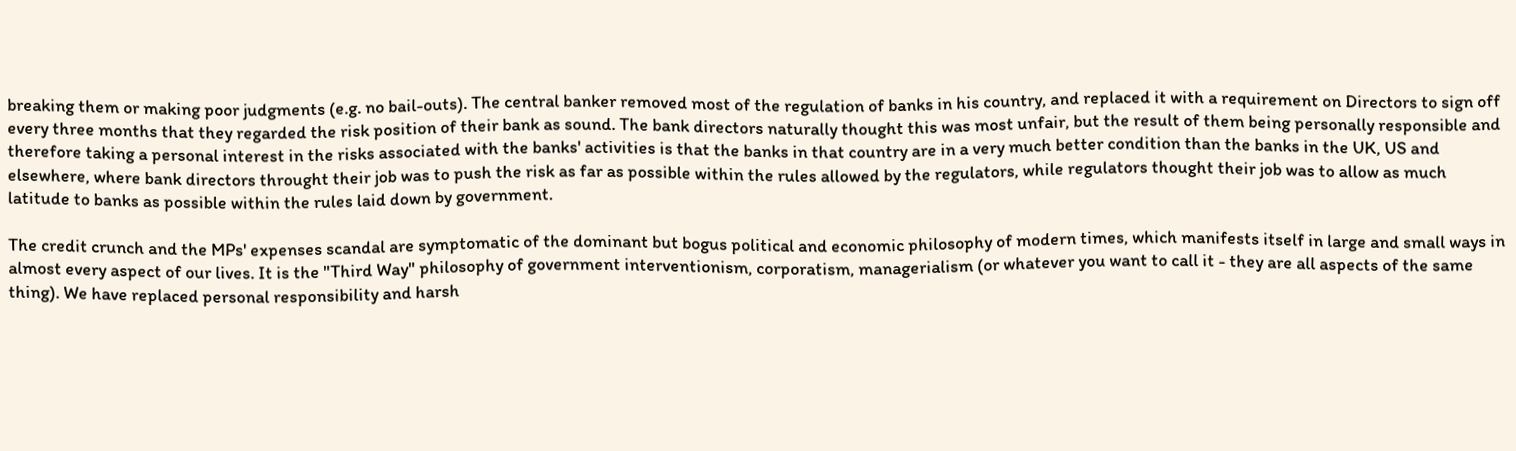breaking them or making poor judgments (e.g. no bail-outs). The central banker removed most of the regulation of banks in his country, and replaced it with a requirement on Directors to sign off every three months that they regarded the risk position of their bank as sound. The bank directors naturally thought this was most unfair, but the result of them being personally responsible and therefore taking a personal interest in the risks associated with the banks' activities is that the banks in that country are in a very much better condition than the banks in the UK, US and elsewhere, where bank directors throught their job was to push the risk as far as possible within the rules allowed by the regulators, while regulators thought their job was to allow as much latitude to banks as possible within the rules laid down by government.

The credit crunch and the MPs' expenses scandal are symptomatic of the dominant but bogus political and economic philosophy of modern times, which manifests itself in large and small ways in almost every aspect of our lives. It is the "Third Way" philosophy of government interventionism, corporatism, managerialism (or whatever you want to call it - they are all aspects of the same thing). We have replaced personal responsibility and harsh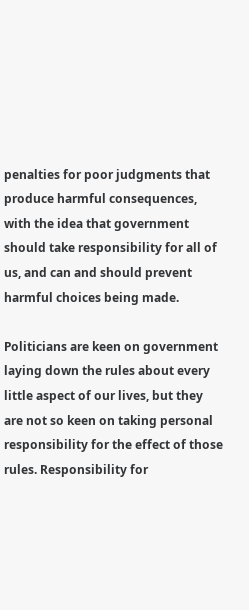penalties for poor judgments that produce harmful consequences, with the idea that government should take responsibility for all of us, and can and should prevent harmful choices being made.

Politicians are keen on government laying down the rules about every little aspect of our lives, but they are not so keen on taking personal responsibility for the effect of those rules. Responsibility for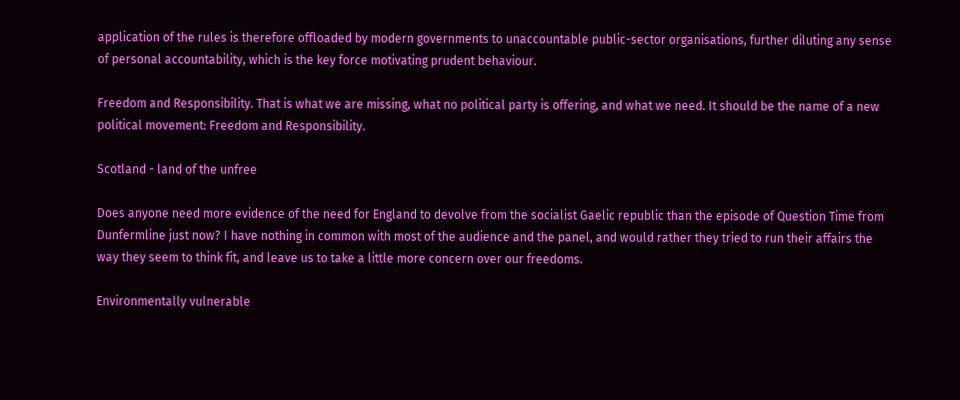application of the rules is therefore offloaded by modern governments to unaccountable public-sector organisations, further diluting any sense of personal accountability, which is the key force motivating prudent behaviour.

Freedom and Responsibility. That is what we are missing, what no political party is offering, and what we need. It should be the name of a new political movement: Freedom and Responsibility.

Scotland - land of the unfree

Does anyone need more evidence of the need for England to devolve from the socialist Gaelic republic than the episode of Question Time from Dunfermline just now? I have nothing in common with most of the audience and the panel, and would rather they tried to run their affairs the way they seem to think fit, and leave us to take a little more concern over our freedoms.

Environmentally vulnerable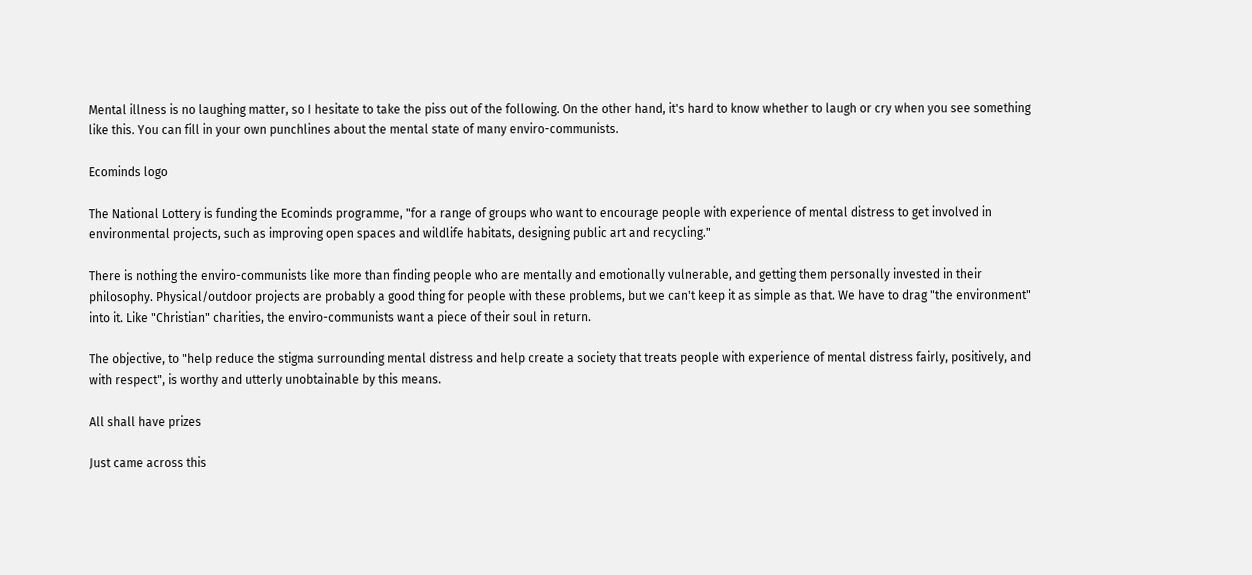Mental illness is no laughing matter, so I hesitate to take the piss out of the following. On the other hand, it's hard to know whether to laugh or cry when you see something like this. You can fill in your own punchlines about the mental state of many enviro-communists.

Ecominds logo

The National Lottery is funding the Ecominds programme, "for a range of groups who want to encourage people with experience of mental distress to get involved in environmental projects, such as improving open spaces and wildlife habitats, designing public art and recycling."

There is nothing the enviro-communists like more than finding people who are mentally and emotionally vulnerable, and getting them personally invested in their philosophy. Physical/outdoor projects are probably a good thing for people with these problems, but we can't keep it as simple as that. We have to drag "the environment" into it. Like "Christian" charities, the enviro-communists want a piece of their soul in return.

The objective, to "help reduce the stigma surrounding mental distress and help create a society that treats people with experience of mental distress fairly, positively, and with respect", is worthy and utterly unobtainable by this means.

All shall have prizes

Just came across this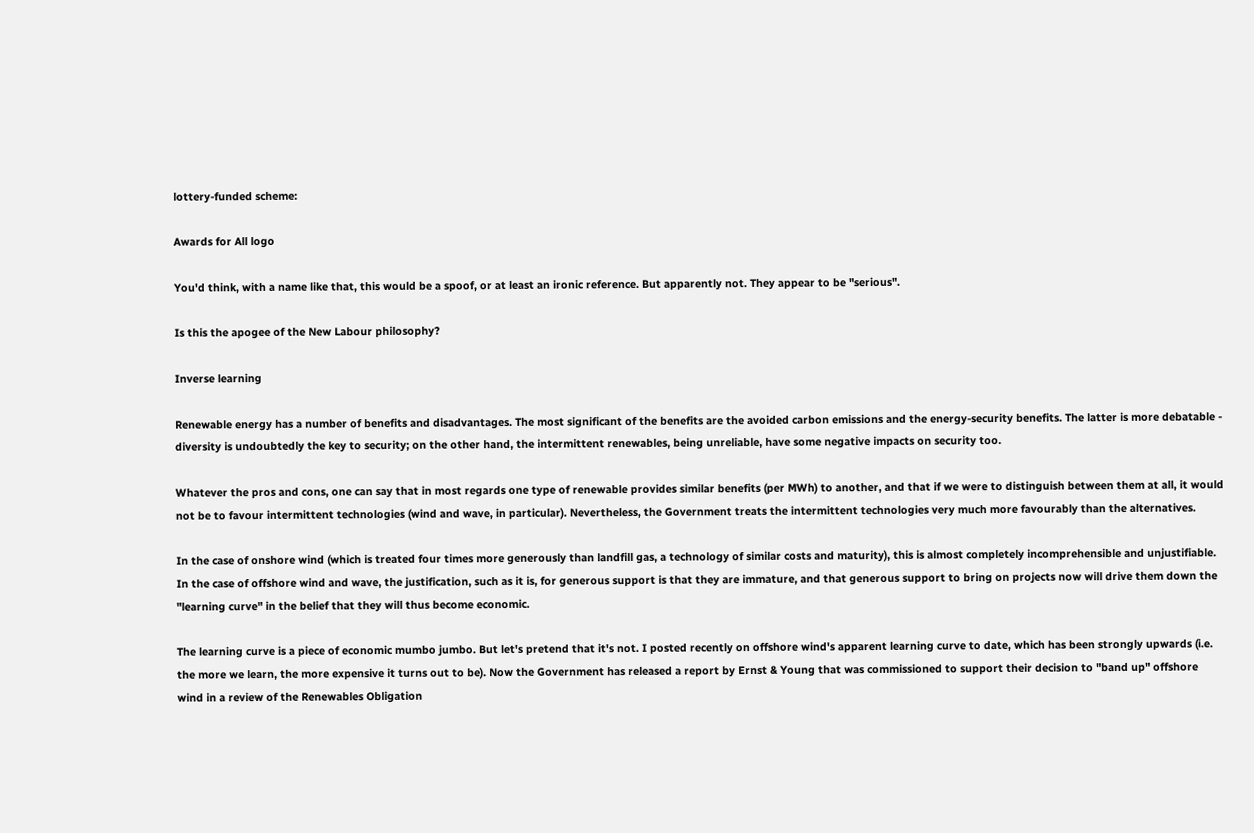lottery-funded scheme:

Awards for All logo

You'd think, with a name like that, this would be a spoof, or at least an ironic reference. But apparently not. They appear to be "serious".

Is this the apogee of the New Labour philosophy?

Inverse learning

Renewable energy has a number of benefits and disadvantages. The most significant of the benefits are the avoided carbon emissions and the energy-security benefits. The latter is more debatable - diversity is undoubtedly the key to security; on the other hand, the intermittent renewables, being unreliable, have some negative impacts on security too.

Whatever the pros and cons, one can say that in most regards one type of renewable provides similar benefits (per MWh) to another, and that if we were to distinguish between them at all, it would not be to favour intermittent technologies (wind and wave, in particular). Nevertheless, the Government treats the intermittent technologies very much more favourably than the alternatives.

In the case of onshore wind (which is treated four times more generously than landfill gas, a technology of similar costs and maturity), this is almost completely incomprehensible and unjustifiable. In the case of offshore wind and wave, the justification, such as it is, for generous support is that they are immature, and that generous support to bring on projects now will drive them down the "learning curve" in the belief that they will thus become economic.

The learning curve is a piece of economic mumbo jumbo. But let's pretend that it's not. I posted recently on offshore wind's apparent learning curve to date, which has been strongly upwards (i.e. the more we learn, the more expensive it turns out to be). Now the Government has released a report by Ernst & Young that was commissioned to support their decision to "band up" offshore wind in a review of the Renewables Obligation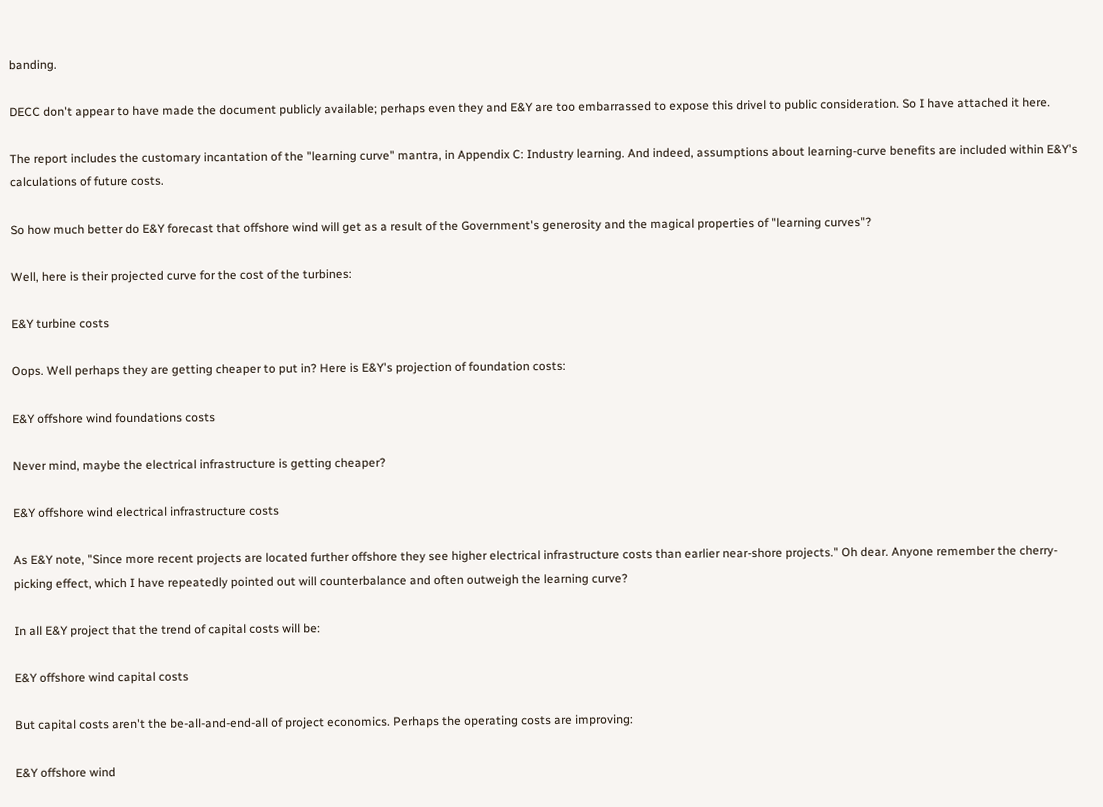banding.

DECC don't appear to have made the document publicly available; perhaps even they and E&Y are too embarrassed to expose this drivel to public consideration. So I have attached it here.

The report includes the customary incantation of the "learning curve" mantra, in Appendix C: Industry learning. And indeed, assumptions about learning-curve benefits are included within E&Y's calculations of future costs.

So how much better do E&Y forecast that offshore wind will get as a result of the Government's generosity and the magical properties of "learning curves"?

Well, here is their projected curve for the cost of the turbines:

E&Y turbine costs

Oops. Well perhaps they are getting cheaper to put in? Here is E&Y's projection of foundation costs:

E&Y offshore wind foundations costs

Never mind, maybe the electrical infrastructure is getting cheaper?

E&Y offshore wind electrical infrastructure costs

As E&Y note, "Since more recent projects are located further offshore they see higher electrical infrastructure costs than earlier near-shore projects." Oh dear. Anyone remember the cherry-picking effect, which I have repeatedly pointed out will counterbalance and often outweigh the learning curve?

In all E&Y project that the trend of capital costs will be:

E&Y offshore wind capital costs

But capital costs aren't the be-all-and-end-all of project economics. Perhaps the operating costs are improving:

E&Y offshore wind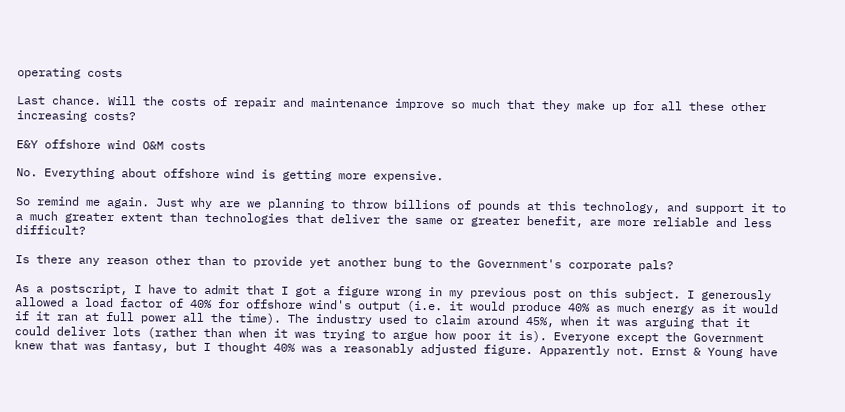operating costs

Last chance. Will the costs of repair and maintenance improve so much that they make up for all these other increasing costs?

E&Y offshore wind O&M costs

No. Everything about offshore wind is getting more expensive.

So remind me again. Just why are we planning to throw billions of pounds at this technology, and support it to a much greater extent than technologies that deliver the same or greater benefit, are more reliable and less difficult?

Is there any reason other than to provide yet another bung to the Government's corporate pals?

As a postscript, I have to admit that I got a figure wrong in my previous post on this subject. I generously allowed a load factor of 40% for offshore wind's output (i.e. it would produce 40% as much energy as it would if it ran at full power all the time). The industry used to claim around 45%, when it was arguing that it could deliver lots (rather than when it was trying to argue how poor it is). Everyone except the Government knew that was fantasy, but I thought 40% was a reasonably adjusted figure. Apparently not. Ernst & Young have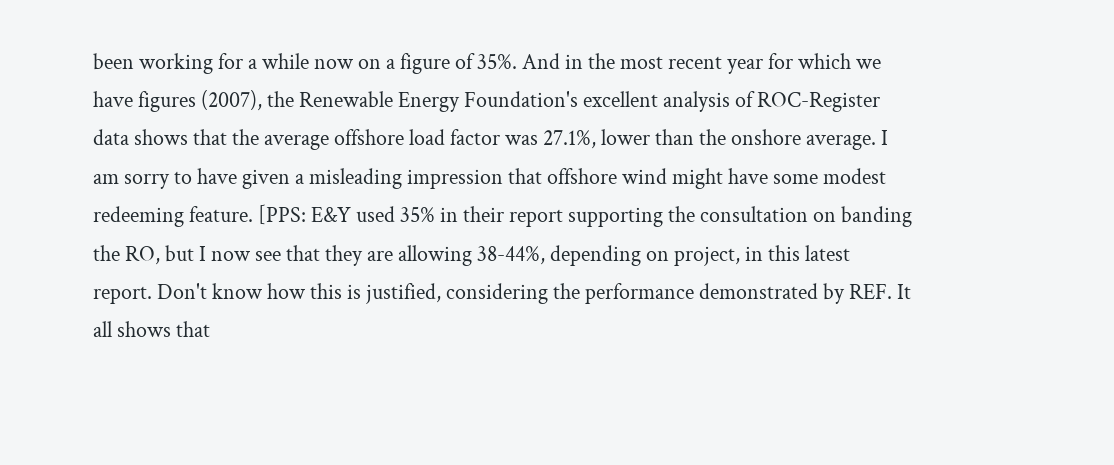been working for a while now on a figure of 35%. And in the most recent year for which we have figures (2007), the Renewable Energy Foundation's excellent analysis of ROC-Register data shows that the average offshore load factor was 27.1%, lower than the onshore average. I am sorry to have given a misleading impression that offshore wind might have some modest redeeming feature. [PPS: E&Y used 35% in their report supporting the consultation on banding the RO, but I now see that they are allowing 38-44%, depending on project, in this latest report. Don't know how this is justified, considering the performance demonstrated by REF. It all shows that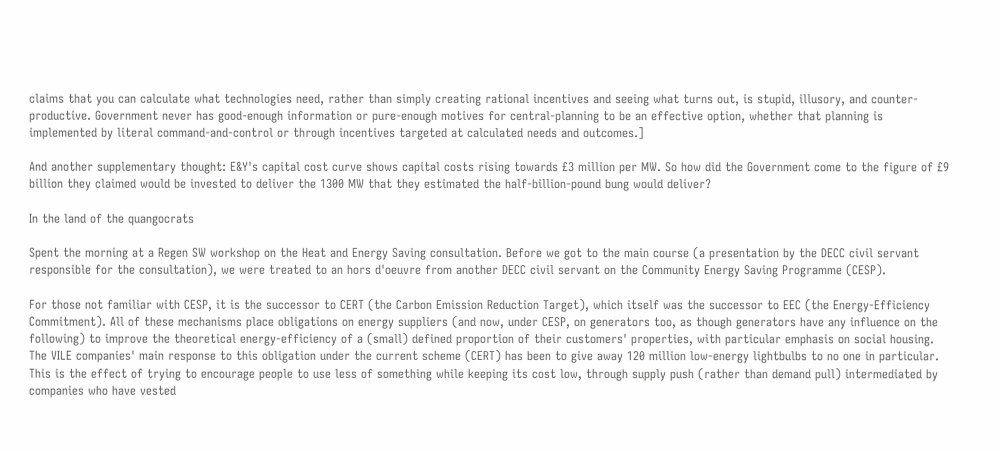claims that you can calculate what technologies need, rather than simply creating rational incentives and seeing what turns out, is stupid, illusory, and counter-productive. Government never has good-enough information or pure-enough motives for central-planning to be an effective option, whether that planning is implemented by literal command-and-control or through incentives targeted at calculated needs and outcomes.]

And another supplementary thought: E&Y's capital cost curve shows capital costs rising towards £3 million per MW. So how did the Government come to the figure of £9 billion they claimed would be invested to deliver the 1300 MW that they estimated the half-billion-pound bung would deliver?

In the land of the quangocrats

Spent the morning at a Regen SW workshop on the Heat and Energy Saving consultation. Before we got to the main course (a presentation by the DECC civil servant responsible for the consultation), we were treated to an hors d'oeuvre from another DECC civil servant on the Community Energy Saving Programme (CESP).

For those not familiar with CESP, it is the successor to CERT (the Carbon Emission Reduction Target), which itself was the successor to EEC (the Energy-Efficiency Commitment). All of these mechanisms place obligations on energy suppliers (and now, under CESP, on generators too, as though generators have any influence on the following) to improve the theoretical energy-efficiency of a (small) defined proportion of their customers' properties, with particular emphasis on social housing. The VILE companies' main response to this obligation under the current scheme (CERT) has been to give away 120 million low-energy lightbulbs to no one in particular. This is the effect of trying to encourage people to use less of something while keeping its cost low, through supply push (rather than demand pull) intermediated by companies who have vested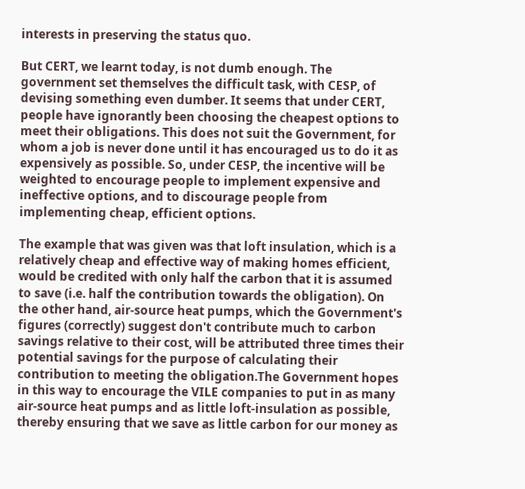interests in preserving the status quo.

But CERT, we learnt today, is not dumb enough. The government set themselves the difficult task, with CESP, of devising something even dumber. It seems that under CERT, people have ignorantly been choosing the cheapest options to meet their obligations. This does not suit the Government, for whom a job is never done until it has encouraged us to do it as expensively as possible. So, under CESP, the incentive will be weighted to encourage people to implement expensive and ineffective options, and to discourage people from implementing cheap, efficient options.

The example that was given was that loft insulation, which is a relatively cheap and effective way of making homes efficient, would be credited with only half the carbon that it is assumed to save (i.e. half the contribution towards the obligation). On the other hand, air-source heat pumps, which the Government's figures (correctly) suggest don't contribute much to carbon savings relative to their cost, will be attributed three times their potential savings for the purpose of calculating their contribution to meeting the obligation.The Government hopes in this way to encourage the VILE companies to put in as many air-source heat pumps and as little loft-insulation as possible, thereby ensuring that we save as little carbon for our money as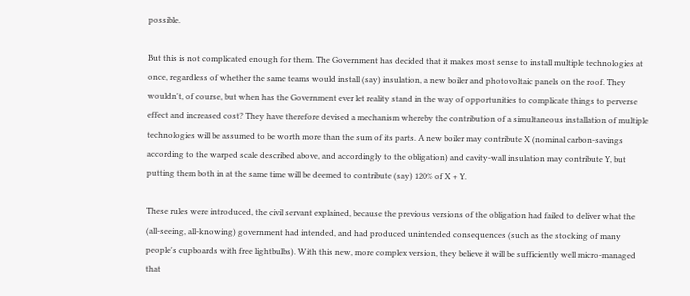possible.

But this is not complicated enough for them. The Government has decided that it makes most sense to install multiple technologies at once, regardless of whether the same teams would install (say) insulation, a new boiler and photovoltaic panels on the roof. They wouldn't, of course, but when has the Government ever let reality stand in the way of opportunities to complicate things to perverse effect and increased cost? They have therefore devised a mechanism whereby the contribution of a simultaneous installation of multiple technologies will be assumed to be worth more than the sum of its parts. A new boiler may contribute X (nominal carbon-savings according to the warped scale described above, and accordingly to the obligation) and cavity-wall insulation may contribute Y, but putting them both in at the same time will be deemed to contribute (say) 120% of X + Y.

These rules were introduced, the civil servant explained, because the previous versions of the obligation had failed to deliver what the (all-seeing, all-knowing) government had intended, and had produced unintended consequences (such as the stocking of many people's cupboards with free lightbulbs). With this new, more complex version, they believe it will be sufficiently well micro-managed that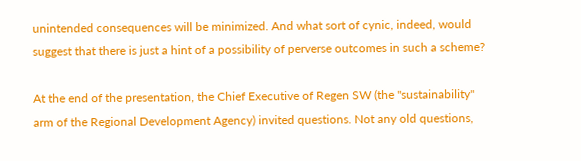unintended consequences will be minimized. And what sort of cynic, indeed, would suggest that there is just a hint of a possibility of perverse outcomes in such a scheme?

At the end of the presentation, the Chief Executive of Regen SW (the "sustainability" arm of the Regional Development Agency) invited questions. Not any old questions,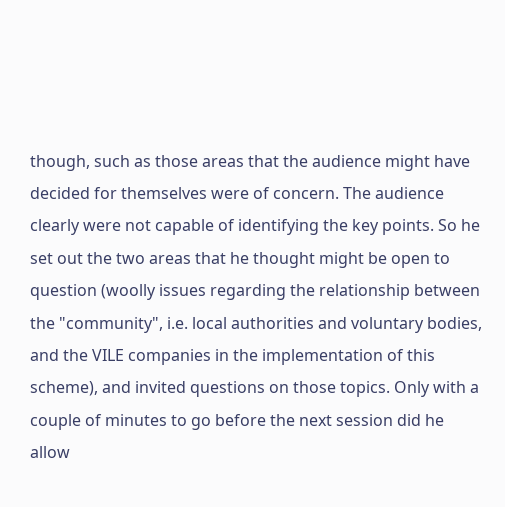though, such as those areas that the audience might have decided for themselves were of concern. The audience clearly were not capable of identifying the key points. So he set out the two areas that he thought might be open to question (woolly issues regarding the relationship between the "community", i.e. local authorities and voluntary bodies, and the VILE companies in the implementation of this scheme), and invited questions on those topics. Only with a couple of minutes to go before the next session did he allow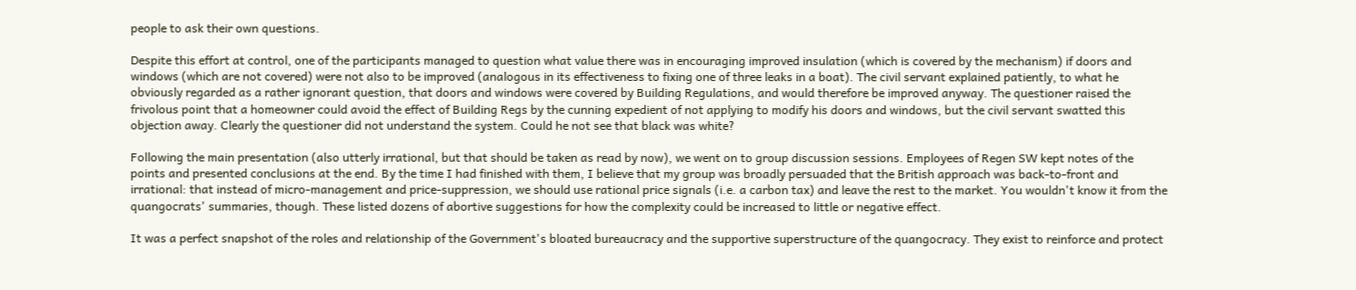people to ask their own questions.

Despite this effort at control, one of the participants managed to question what value there was in encouraging improved insulation (which is covered by the mechanism) if doors and windows (which are not covered) were not also to be improved (analogous in its effectiveness to fixing one of three leaks in a boat). The civil servant explained patiently, to what he obviously regarded as a rather ignorant question, that doors and windows were covered by Building Regulations, and would therefore be improved anyway. The questioner raised the frivolous point that a homeowner could avoid the effect of Building Regs by the cunning expedient of not applying to modify his doors and windows, but the civil servant swatted this objection away. Clearly the questioner did not understand the system. Could he not see that black was white?

Following the main presentation (also utterly irrational, but that should be taken as read by now), we went on to group discussion sessions. Employees of Regen SW kept notes of the points and presented conclusions at the end. By the time I had finished with them, I believe that my group was broadly persuaded that the British approach was back-to-front and irrational: that instead of micro-management and price-suppression, we should use rational price signals (i.e. a carbon tax) and leave the rest to the market. You wouldn't know it from the quangocrats' summaries, though. These listed dozens of abortive suggestions for how the complexity could be increased to little or negative effect.

It was a perfect snapshot of the roles and relationship of the Government's bloated bureaucracy and the supportive superstructure of the quangocracy. They exist to reinforce and protect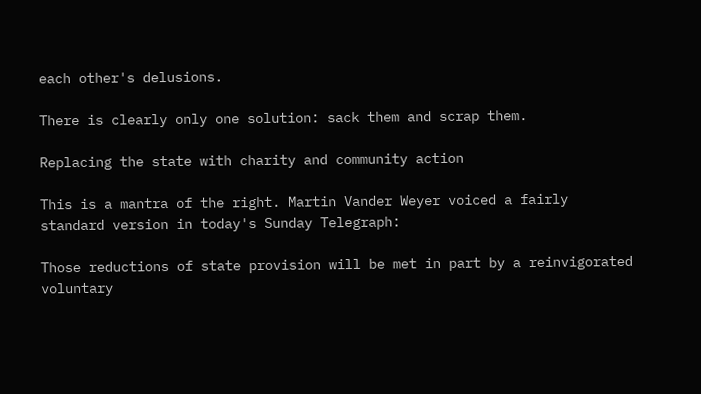each other's delusions.

There is clearly only one solution: sack them and scrap them.

Replacing the state with charity and community action

This is a mantra of the right. Martin Vander Weyer voiced a fairly standard version in today's Sunday Telegraph:

Those reductions of state provision will be met in part by a reinvigorated voluntary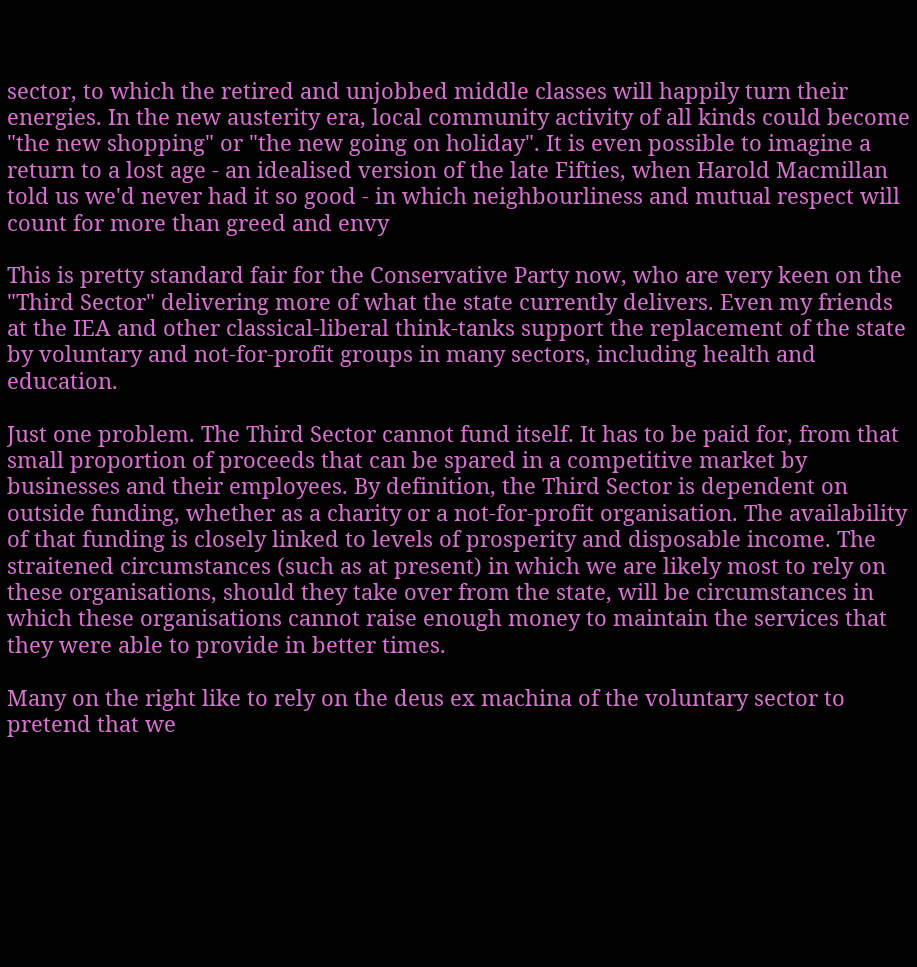sector, to which the retired and unjobbed middle classes will happily turn their energies. In the new austerity era, local community activity of all kinds could become "the new shopping" or "the new going on holiday". It is even possible to imagine a return to a lost age - an idealised version of the late Fifties, when Harold Macmillan told us we'd never had it so good - in which neighbourliness and mutual respect will count for more than greed and envy

This is pretty standard fair for the Conservative Party now, who are very keen on the "Third Sector" delivering more of what the state currently delivers. Even my friends at the IEA and other classical-liberal think-tanks support the replacement of the state by voluntary and not-for-profit groups in many sectors, including health and education.

Just one problem. The Third Sector cannot fund itself. It has to be paid for, from that small proportion of proceeds that can be spared in a competitive market by businesses and their employees. By definition, the Third Sector is dependent on outside funding, whether as a charity or a not-for-profit organisation. The availability of that funding is closely linked to levels of prosperity and disposable income. The straitened circumstances (such as at present) in which we are likely most to rely on these organisations, should they take over from the state, will be circumstances in which these organisations cannot raise enough money to maintain the services that they were able to provide in better times.

Many on the right like to rely on the deus ex machina of the voluntary sector to pretend that we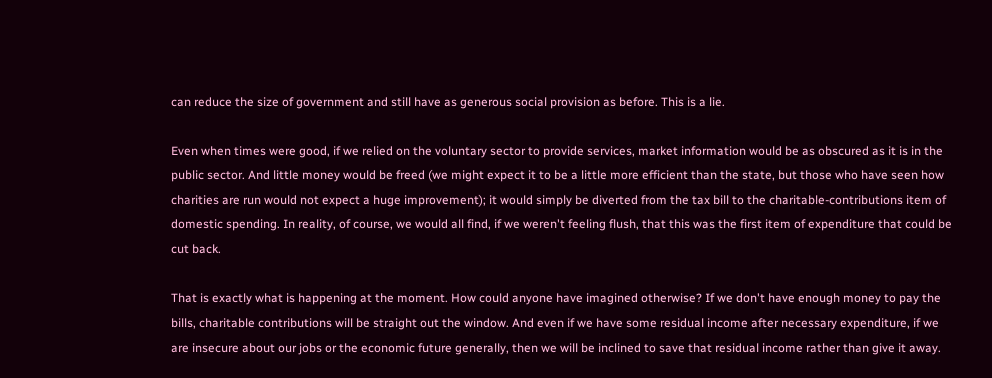can reduce the size of government and still have as generous social provision as before. This is a lie.

Even when times were good, if we relied on the voluntary sector to provide services, market information would be as obscured as it is in the public sector. And little money would be freed (we might expect it to be a little more efficient than the state, but those who have seen how charities are run would not expect a huge improvement); it would simply be diverted from the tax bill to the charitable-contributions item of domestic spending. In reality, of course, we would all find, if we weren't feeling flush, that this was the first item of expenditure that could be cut back.

That is exactly what is happening at the moment. How could anyone have imagined otherwise? If we don't have enough money to pay the bills, charitable contributions will be straight out the window. And even if we have some residual income after necessary expenditure, if we are insecure about our jobs or the economic future generally, then we will be inclined to save that residual income rather than give it away.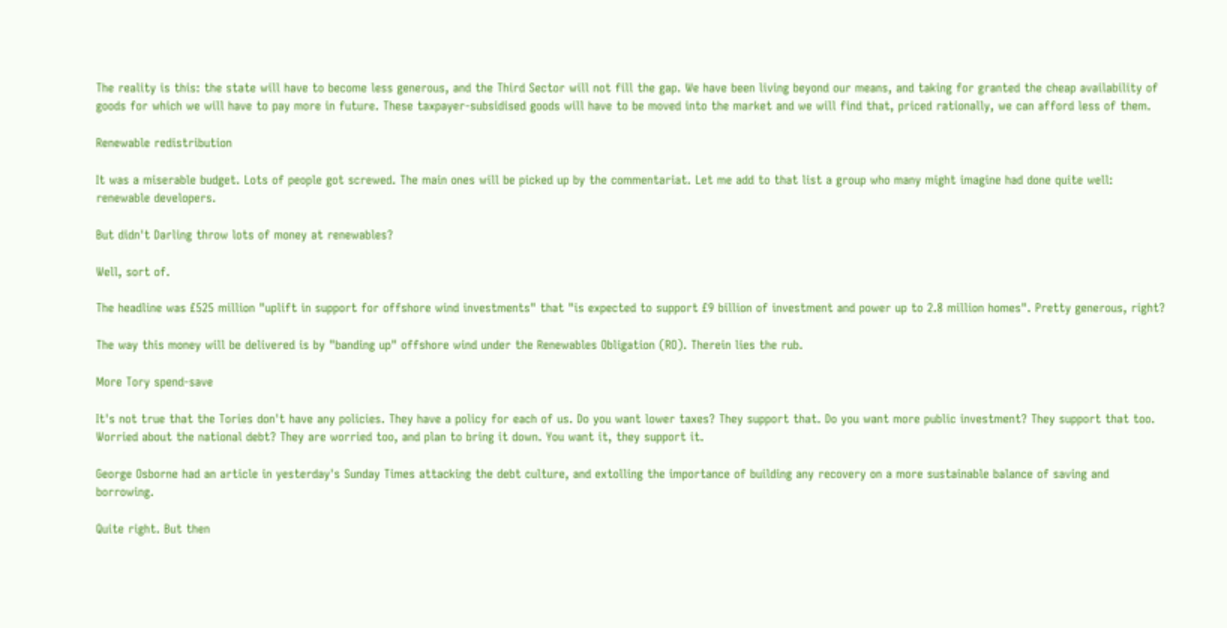The reality is this: the state will have to become less generous, and the Third Sector will not fill the gap. We have been living beyond our means, and taking for granted the cheap availability of goods for which we will have to pay more in future. These taxpayer-subsidised goods will have to be moved into the market and we will find that, priced rationally, we can afford less of them.

Renewable redistribution

It was a miserable budget. Lots of people got screwed. The main ones will be picked up by the commentariat. Let me add to that list a group who many might imagine had done quite well: renewable developers.

But didn't Darling throw lots of money at renewables?

Well, sort of.

The headline was £525 million "uplift in support for offshore wind investments" that "is expected to support £9 billion of investment and power up to 2.8 million homes". Pretty generous, right?

The way this money will be delivered is by "banding up" offshore wind under the Renewables Obligation (RO). Therein lies the rub.

More Tory spend-save

It's not true that the Tories don't have any policies. They have a policy for each of us. Do you want lower taxes? They support that. Do you want more public investment? They support that too. Worried about the national debt? They are worried too, and plan to bring it down. You want it, they support it.

George Osborne had an article in yesterday's Sunday Times attacking the debt culture, and extolling the importance of building any recovery on a more sustainable balance of saving and borrowing.

Quite right. But then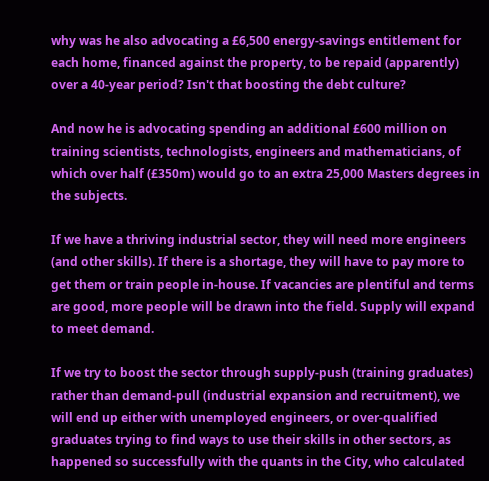why was he also advocating a £6,500 energy-savings entitlement for each home, financed against the property, to be repaid (apparently) over a 40-year period? Isn't that boosting the debt culture?

And now he is advocating spending an additional £600 million on training scientists, technologists, engineers and mathematicians, of which over half (£350m) would go to an extra 25,000 Masters degrees in the subjects.

If we have a thriving industrial sector, they will need more engineers (and other skills). If there is a shortage, they will have to pay more to get them or train people in-house. If vacancies are plentiful and terms are good, more people will be drawn into the field. Supply will expand to meet demand.

If we try to boost the sector through supply-push (training graduates) rather than demand-pull (industrial expansion and recruitment), we will end up either with unemployed engineers, or over-qualified graduates trying to find ways to use their skills in other sectors, as happened so successfully with the quants in the City, who calculated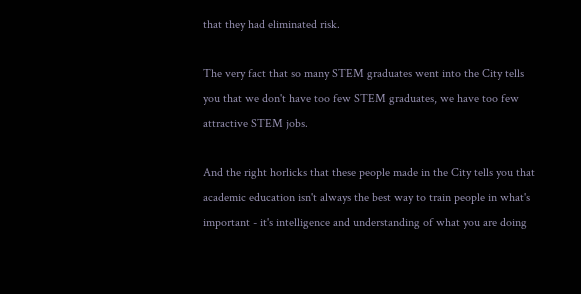that they had eliminated risk.

The very fact that so many STEM graduates went into the City tells you that we don't have too few STEM graduates, we have too few attractive STEM jobs.

And the right horlicks that these people made in the City tells you that academic education isn't always the best way to train people in what's important - it's intelligence and understanding of what you are doing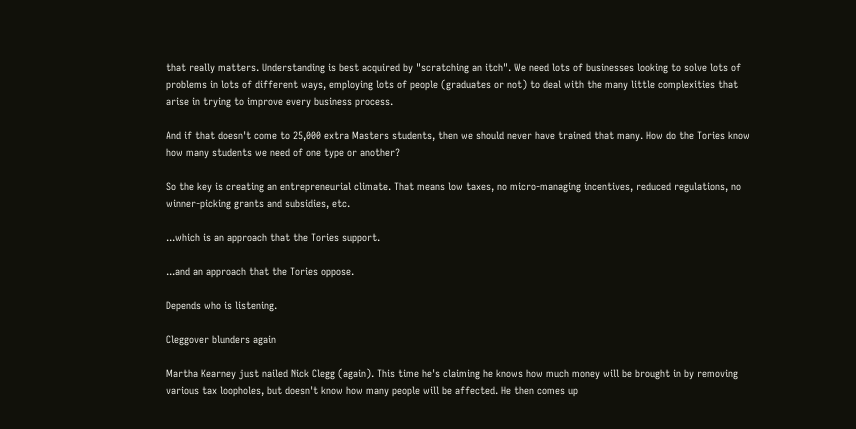that really matters. Understanding is best acquired by "scratching an itch". We need lots of businesses looking to solve lots of problems in lots of different ways, employing lots of people (graduates or not) to deal with the many little complexities that arise in trying to improve every business process.

And if that doesn't come to 25,000 extra Masters students, then we should never have trained that many. How do the Tories know how many students we need of one type or another?

So the key is creating an entrepreneurial climate. That means low taxes, no micro-managing incentives, reduced regulations, no winner-picking grants and subsidies, etc.

...which is an approach that the Tories support.

...and an approach that the Tories oppose.

Depends who is listening.

Cleggover blunders again

Martha Kearney just nailed Nick Clegg (again). This time he's claiming he knows how much money will be brought in by removing various tax loopholes, but doesn't know how many people will be affected. He then comes up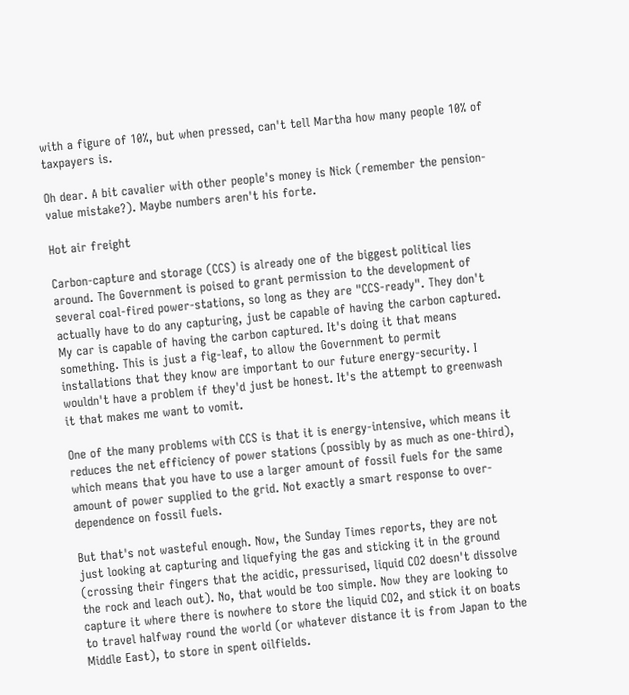with a figure of 10%, but when pressed, can't tell Martha how many people 10% of taxpayers is.

Oh dear. A bit cavalier with other people's money is Nick (remember the pension-value mistake?). Maybe numbers aren't his forte.

Hot air freight

Carbon-capture and storage (CCS) is already one of the biggest political lies around. The Government is poised to grant permission to the development of several coal-fired power-stations, so long as they are "CCS-ready". They don't actually have to do any capturing, just be capable of having the carbon captured. My car is capable of having the carbon captured. It's doing it that means something. This is just a fig-leaf, to allow the Government to permit installations that they know are important to our future energy-security. I wouldn't have a problem if they'd just be honest. It's the attempt to greenwash it that makes me want to vomit.

One of the many problems with CCS is that it is energy-intensive, which means it reduces the net efficiency of power stations (possibly by as much as one-third), which means that you have to use a larger amount of fossil fuels for the same amount of power supplied to the grid. Not exactly a smart response to over-dependence on fossil fuels.

But that's not wasteful enough. Now, the Sunday Times reports, they are not just looking at capturing and liquefying the gas and sticking it in the ground (crossing their fingers that the acidic, pressurised, liquid CO2 doesn't dissolve the rock and leach out). No, that would be too simple. Now they are looking to capture it where there is nowhere to store the liquid CO2, and stick it on boats to travel halfway round the world (or whatever distance it is from Japan to the Middle East), to store in spent oilfields.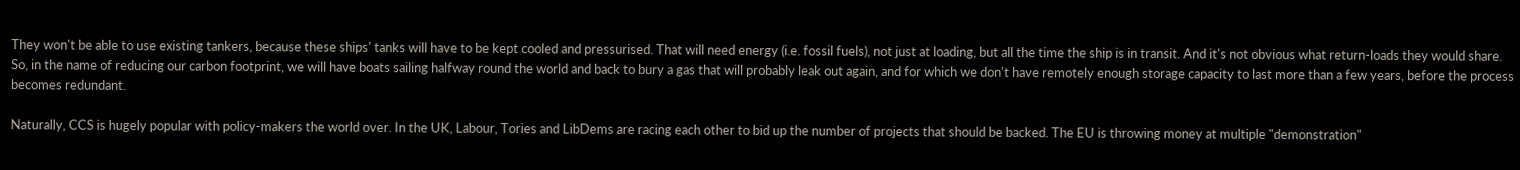They won't be able to use existing tankers, because these ships' tanks will have to be kept cooled and pressurised. That will need energy (i.e. fossil fuels), not just at loading, but all the time the ship is in transit. And it's not obvious what return-loads they would share. So, in the name of reducing our carbon footprint, we will have boats sailing halfway round the world and back to bury a gas that will probably leak out again, and for which we don't have remotely enough storage capacity to last more than a few years, before the process becomes redundant.

Naturally, CCS is hugely popular with policy-makers the world over. In the UK, Labour, Tories and LibDems are racing each other to bid up the number of projects that should be backed. The EU is throwing money at multiple "demonstration"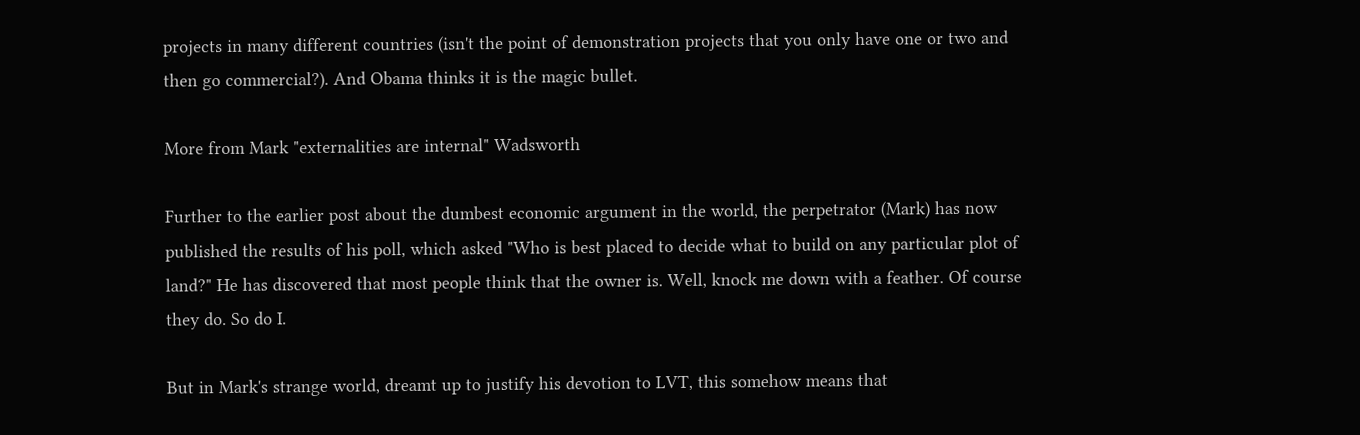projects in many different countries (isn't the point of demonstration projects that you only have one or two and then go commercial?). And Obama thinks it is the magic bullet.

More from Mark "externalities are internal" Wadsworth

Further to the earlier post about the dumbest economic argument in the world, the perpetrator (Mark) has now published the results of his poll, which asked "Who is best placed to decide what to build on any particular plot of land?" He has discovered that most people think that the owner is. Well, knock me down with a feather. Of course they do. So do I.

But in Mark's strange world, dreamt up to justify his devotion to LVT, this somehow means that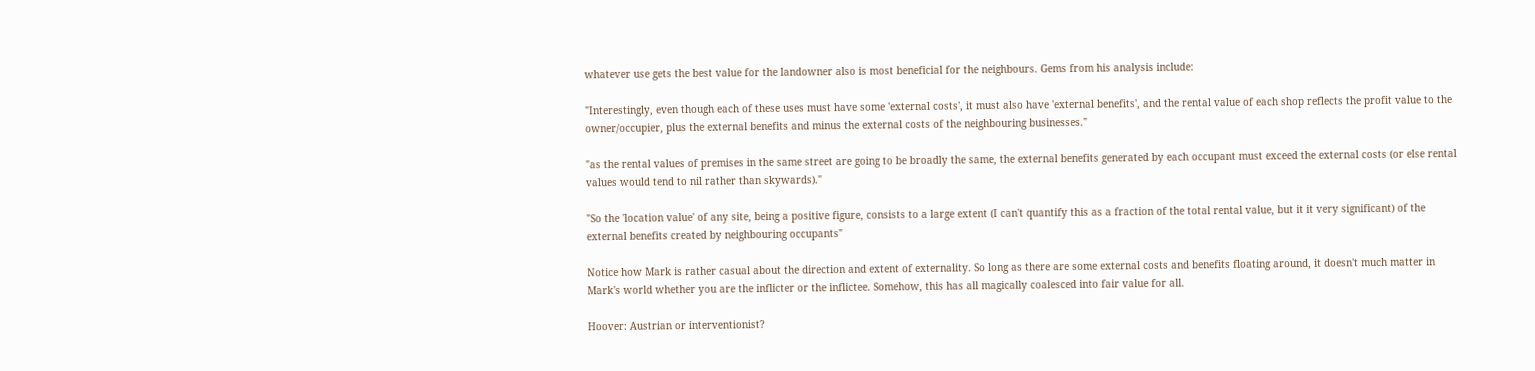whatever use gets the best value for the landowner also is most beneficial for the neighbours. Gems from his analysis include:

"Interestingly, even though each of these uses must have some 'external costs', it must also have 'external benefits', and the rental value of each shop reflects the profit value to the owner/occupier, plus the external benefits and minus the external costs of the neighbouring businesses."

"as the rental values of premises in the same street are going to be broadly the same, the external benefits generated by each occupant must exceed the external costs (or else rental values would tend to nil rather than skywards)."

"So the 'location value' of any site, being a positive figure, consists to a large extent (I can't quantify this as a fraction of the total rental value, but it it very significant) of the external benefits created by neighbouring occupants"

Notice how Mark is rather casual about the direction and extent of externality. So long as there are some external costs and benefits floating around, it doesn't much matter in Mark's world whether you are the inflicter or the inflictee. Somehow, this has all magically coalesced into fair value for all.

Hoover: Austrian or interventionist?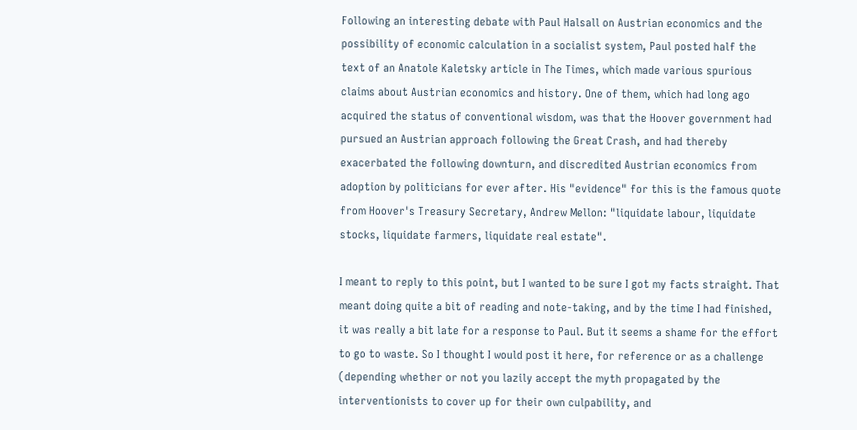Following an interesting debate with Paul Halsall on Austrian economics and the possibility of economic calculation in a socialist system, Paul posted half the text of an Anatole Kaletsky article in The Times, which made various spurious claims about Austrian economics and history. One of them, which had long ago acquired the status of conventional wisdom, was that the Hoover government had pursued an Austrian approach following the Great Crash, and had thereby exacerbated the following downturn, and discredited Austrian economics from adoption by politicians for ever after. His "evidence" for this is the famous quote from Hoover's Treasury Secretary, Andrew Mellon: "liquidate labour, liquidate stocks, liquidate farmers, liquidate real estate".

I meant to reply to this point, but I wanted to be sure I got my facts straight. That meant doing quite a bit of reading and note-taking, and by the time I had finished, it was really a bit late for a response to Paul. But it seems a shame for the effort to go to waste. So I thought I would post it here, for reference or as a challenge (depending whether or not you lazily accept the myth propagated by the interventionists to cover up for their own culpability, and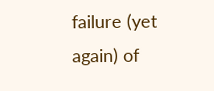failure (yet again) of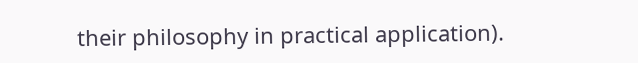their philosophy in practical application).